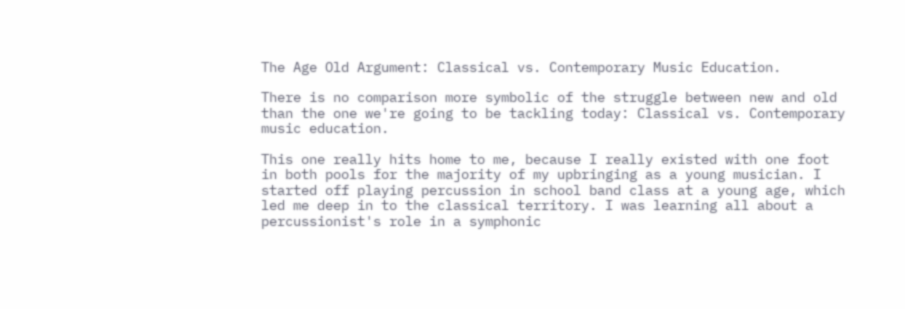The Age Old Argument: Classical vs. Contemporary Music Education.

There is no comparison more symbolic of the struggle between new and old than the one we're going to be tackling today: Classical vs. Contemporary music education.

This one really hits home to me, because I really existed with one foot in both pools for the majority of my upbringing as a young musician. I started off playing percussion in school band class at a young age, which led me deep in to the classical territory. I was learning all about a percussionist's role in a symphonic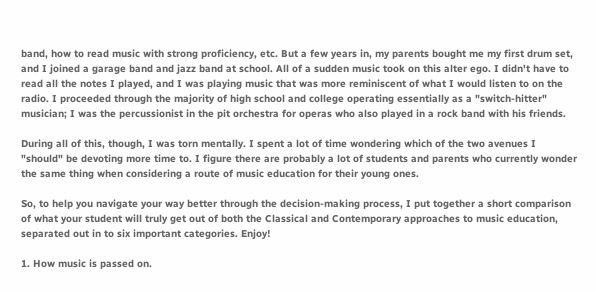band, how to read music with strong proficiency, etc. But a few years in, my parents bought me my first drum set, and I joined a garage band and jazz band at school. All of a sudden music took on this alter ego. I didn't have to read all the notes I played, and I was playing music that was more reminiscent of what I would listen to on the radio. I proceeded through the majority of high school and college operating essentially as a "switch-hitter" musician; I was the percussionist in the pit orchestra for operas who also played in a rock band with his friends.

During all of this, though, I was torn mentally. I spent a lot of time wondering which of the two avenues I "should" be devoting more time to. I figure there are probably a lot of students and parents who currently wonder the same thing when considering a route of music education for their young ones.

So, to help you navigate your way better through the decision-making process, I put together a short comparison of what your student will truly get out of both the Classical and Contemporary approaches to music education, separated out in to six important categories. Enjoy!

1. How music is passed on.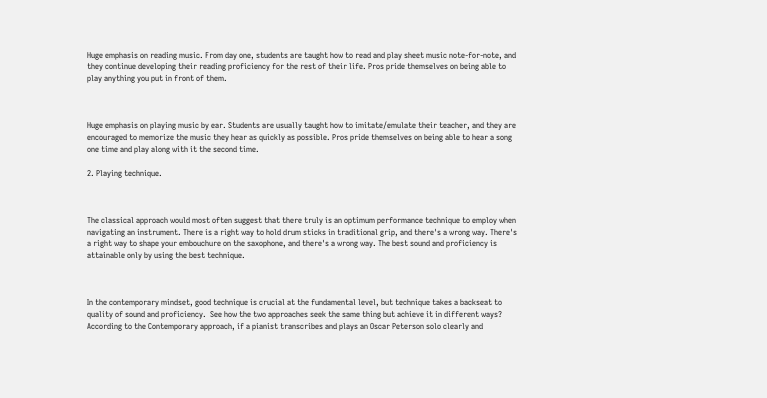Huge emphasis on reading music. From day one, students are taught how to read and play sheet music note-for-note, and they continue developing their reading proficiency for the rest of their life. Pros pride themselves on being able to play anything you put in front of them.



Huge emphasis on playing music by ear. Students are usually taught how to imitate/emulate their teacher, and they are encouraged to memorize the music they hear as quickly as possible. Pros pride themselves on being able to hear a song one time and play along with it the second time.

2. Playing technique.



The classical approach would most often suggest that there truly is an optimum performance technique to employ when navigating an instrument. There is a right way to hold drum sticks in traditional grip, and there's a wrong way. There's a right way to shape your embouchure on the saxophone, and there's a wrong way. The best sound and proficiency is attainable only by using the best technique.



In the contemporary mindset, good technique is crucial at the fundamental level, but technique takes a backseat to quality of sound and proficiency.  See how the two approaches seek the same thing but achieve it in different ways? According to the Contemporary approach, if a pianist transcribes and plays an Oscar Peterson solo clearly and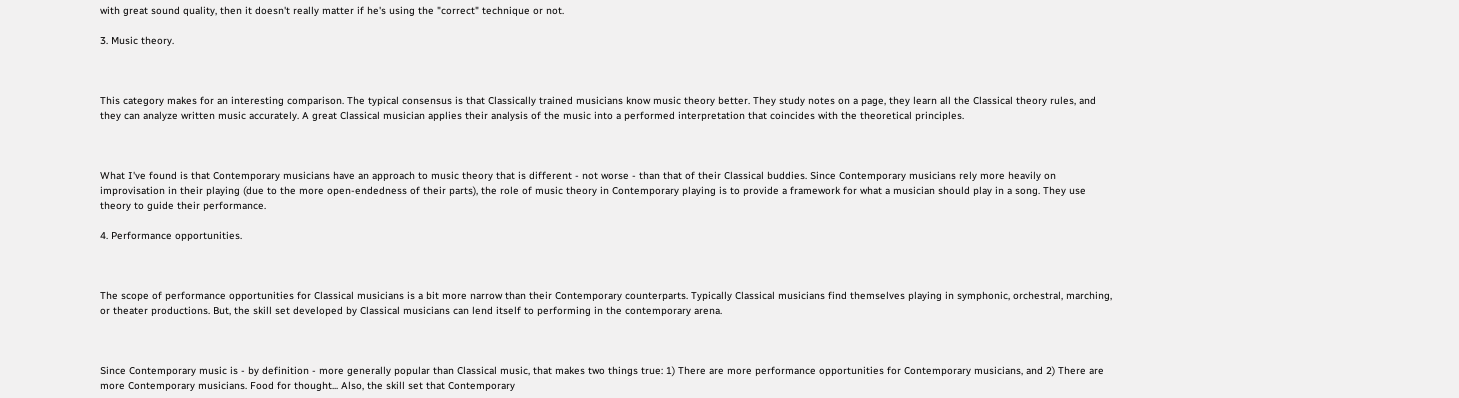with great sound quality, then it doesn't really matter if he's using the "correct" technique or not.

3. Music theory.



This category makes for an interesting comparison. The typical consensus is that Classically trained musicians know music theory better. They study notes on a page, they learn all the Classical theory rules, and they can analyze written music accurately. A great Classical musician applies their analysis of the music into a performed interpretation that coincides with the theoretical principles.



What I've found is that Contemporary musicians have an approach to music theory that is different - not worse - than that of their Classical buddies. Since Contemporary musicians rely more heavily on improvisation in their playing (due to the more open-endedness of their parts), the role of music theory in Contemporary playing is to provide a framework for what a musician should play in a song. They use theory to guide their performance.

4. Performance opportunities.



The scope of performance opportunities for Classical musicians is a bit more narrow than their Contemporary counterparts. Typically Classical musicians find themselves playing in symphonic, orchestral, marching, or theater productions. But, the skill set developed by Classical musicians can lend itself to performing in the contemporary arena.



Since Contemporary music is - by definition - more generally popular than Classical music, that makes two things true: 1) There are more performance opportunities for Contemporary musicians, and 2) There are more Contemporary musicians. Food for thought... Also, the skill set that Contemporary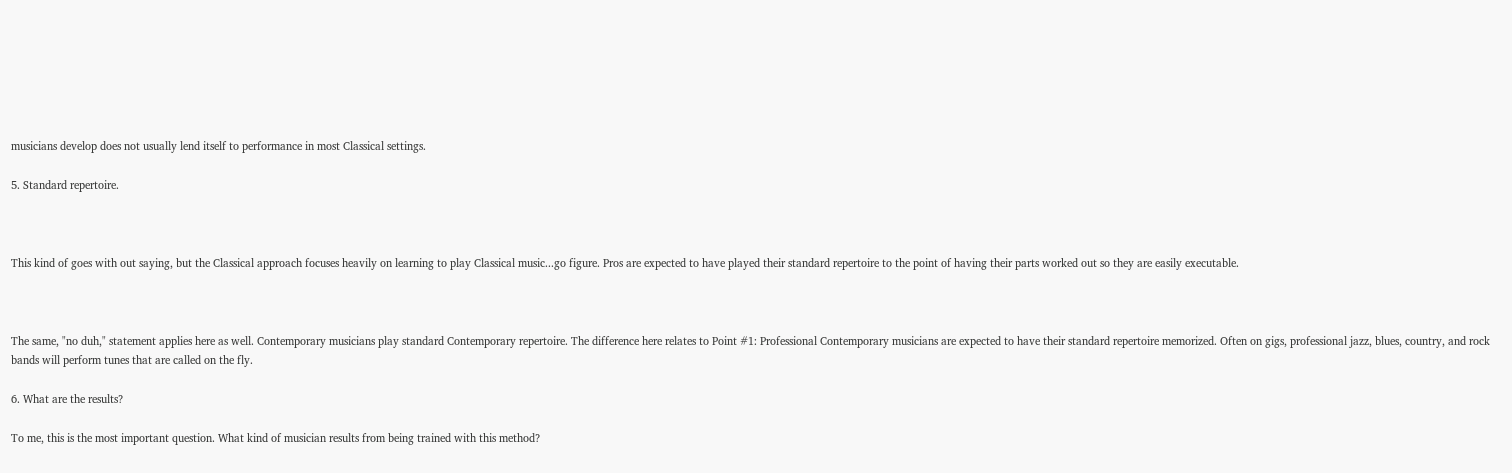musicians develop does not usually lend itself to performance in most Classical settings.

5. Standard repertoire.



This kind of goes with out saying, but the Classical approach focuses heavily on learning to play Classical music...go figure. Pros are expected to have played their standard repertoire to the point of having their parts worked out so they are easily executable.



The same, "no duh," statement applies here as well. Contemporary musicians play standard Contemporary repertoire. The difference here relates to Point #1: Professional Contemporary musicians are expected to have their standard repertoire memorized. Often on gigs, professional jazz, blues, country, and rock bands will perform tunes that are called on the fly.

6. What are the results?

To me, this is the most important question. What kind of musician results from being trained with this method?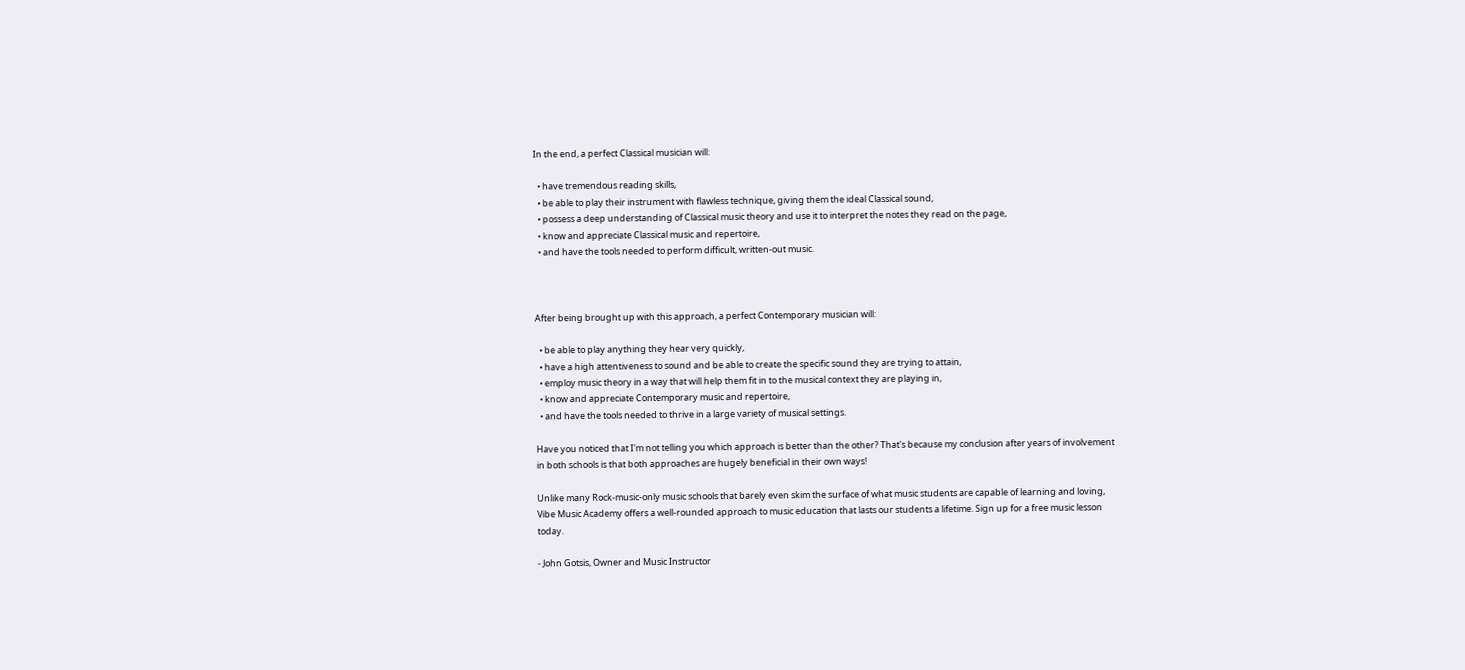In the end, a perfect Classical musician will:

  • have tremendous reading skills,
  • be able to play their instrument with flawless technique, giving them the ideal Classical sound,
  • possess a deep understanding of Classical music theory and use it to interpret the notes they read on the page,
  • know and appreciate Classical music and repertoire,
  • and have the tools needed to perform difficult, written-out music.



After being brought up with this approach, a perfect Contemporary musician will:

  • be able to play anything they hear very quickly,
  • have a high attentiveness to sound and be able to create the specific sound they are trying to attain,
  • employ music theory in a way that will help them fit in to the musical context they are playing in,
  • know and appreciate Contemporary music and repertoire,
  • and have the tools needed to thrive in a large variety of musical settings.

Have you noticed that I'm not telling you which approach is better than the other? That's because my conclusion after years of involvement in both schools is that both approaches are hugely beneficial in their own ways!

Unlike many Rock-music-only music schools that barely even skim the surface of what music students are capable of learning and loving, Vibe Music Academy offers a well-rounded approach to music education that lasts our students a lifetime. Sign up for a free music lesson today.

- John Gotsis, Owner and Music Instructor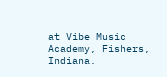at Vibe Music Academy, Fishers, Indiana.